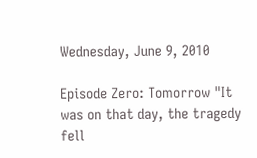Wednesday, June 9, 2010

Episode Zero: Tomorrow "It was on that day, the tragedy fell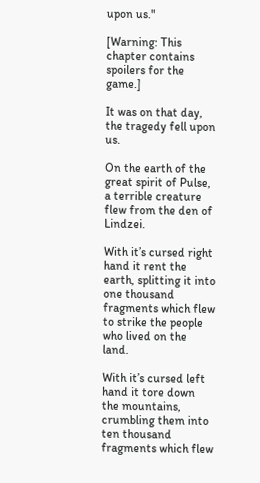upon us."

[Warning: This chapter contains spoilers for the game.]

It was on that day, the tragedy fell upon us.

On the earth of the great spirit of Pulse, a terrible creature flew from the den of Lindzei.

With it’s cursed right hand it rent the earth, splitting it into one thousand fragments which flew to strike the people who lived on the land.

With it’s cursed left hand it tore down the mountains, crumbling them into ten thousand fragments which flew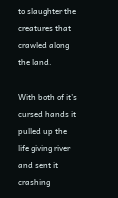to slaughter the creatures that crawled along the land.

With both of it’s cursed hands it pulled up the life giving river and sent it crashing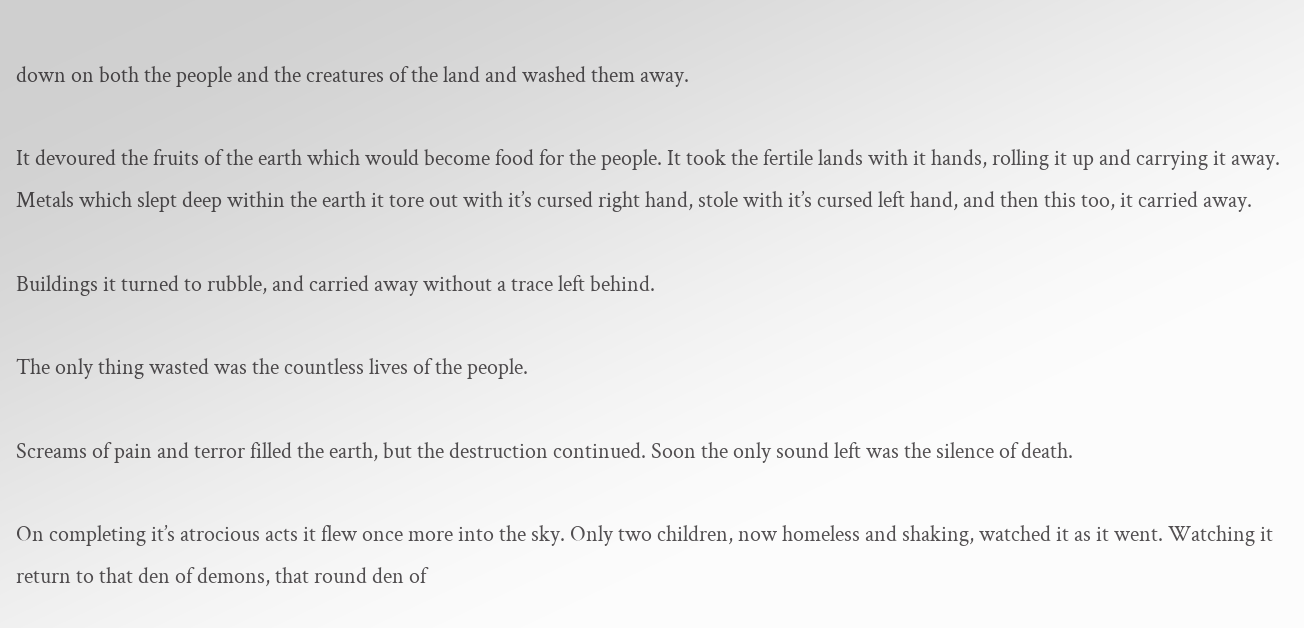down on both the people and the creatures of the land and washed them away.

It devoured the fruits of the earth which would become food for the people. It took the fertile lands with it hands, rolling it up and carrying it away. Metals which slept deep within the earth it tore out with it’s cursed right hand, stole with it’s cursed left hand, and then this too, it carried away.

Buildings it turned to rubble, and carried away without a trace left behind.

The only thing wasted was the countless lives of the people.

Screams of pain and terror filled the earth, but the destruction continued. Soon the only sound left was the silence of death.

On completing it’s atrocious acts it flew once more into the sky. Only two children, now homeless and shaking, watched it as it went. Watching it return to that den of demons, that round den of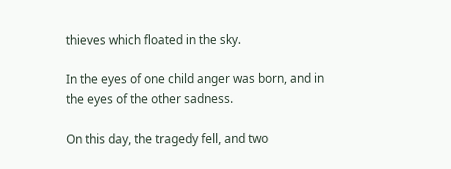thieves which floated in the sky.

In the eyes of one child anger was born, and in the eyes of the other sadness.

On this day, the tragedy fell, and two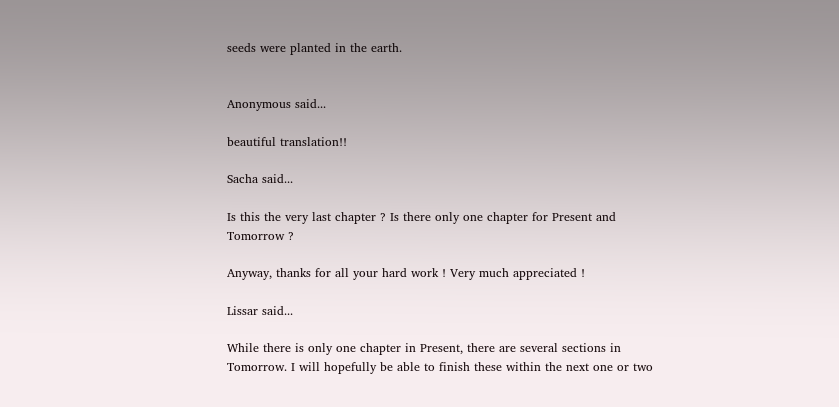seeds were planted in the earth.


Anonymous said...

beautiful translation!!

Sacha said...

Is this the very last chapter ? Is there only one chapter for Present and Tomorrow ?

Anyway, thanks for all your hard work ! Very much appreciated !

Lissar said...

While there is only one chapter in Present, there are several sections in Tomorrow. I will hopefully be able to finish these within the next one or two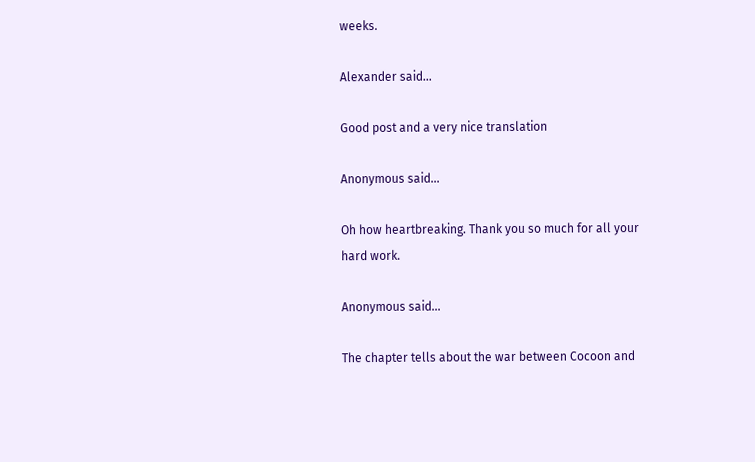weeks.

Alexander said...

Good post and a very nice translation

Anonymous said...

Oh how heartbreaking. Thank you so much for all your hard work.

Anonymous said...

The chapter tells about the war between Cocoon and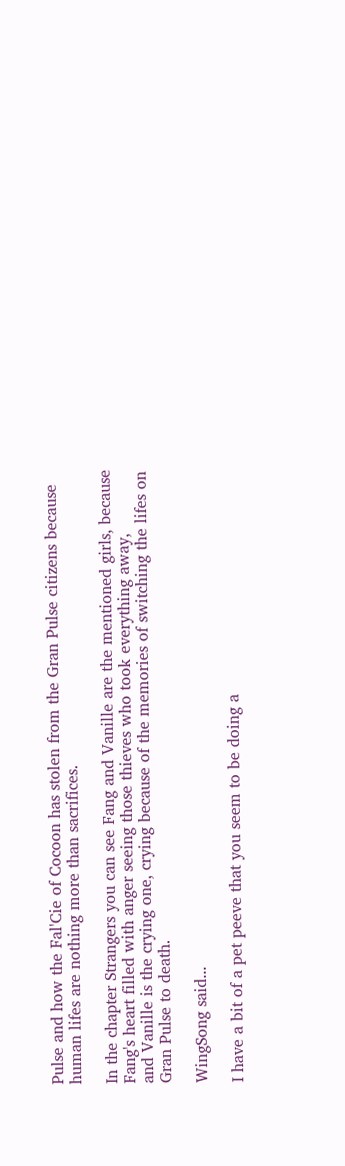Pulse and how the Fal'Cie of Cocoon has stolen from the Gran Pulse citizens because human lifes are nothing more than sacrifices.

In the chapter Strangers you can see Fang and Vanille are the mentioned girls, because Fang's heart filled with anger seeing those thieves who took everything away,
and Vanille is the crying one, crying because of the memories of switching the lifes on Gran Pulse to death.

WingSong said...

I have a bit of a pet peeve that you seem to be doing a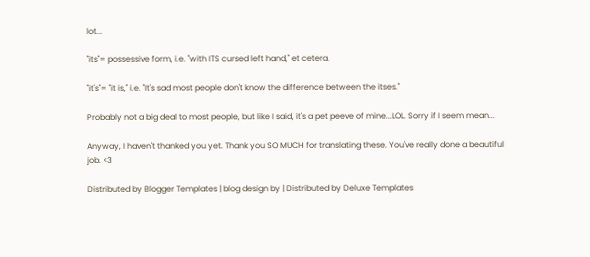lot...

"its"= possessive form, i.e. "with ITS cursed left hand," et cetera.

"it's"= "it is," i.e. "It's sad most people don't know the difference between the itses."

Probably not a big deal to most people, but like I said, it's a pet peeve of mine...LOL. Sorry if I seem mean...

Anyway, I haven't thanked you yet. Thank you SO MUCH for translating these. You've really done a beautiful job. <3

Distributed by Blogger Templates | blog design by | Distributed by Deluxe Templates